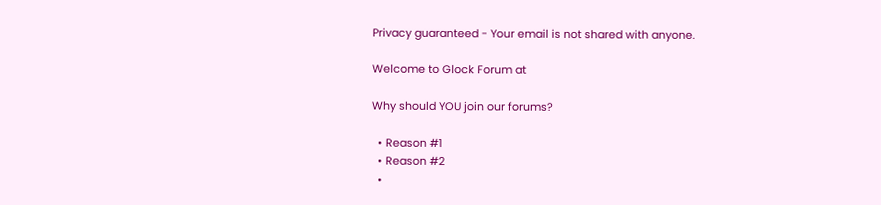Privacy guaranteed - Your email is not shared with anyone.

Welcome to Glock Forum at

Why should YOU join our forums?

  • Reason #1
  • Reason #2
  •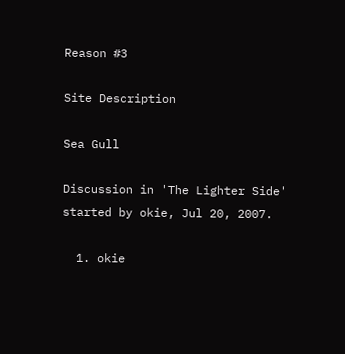Reason #3

Site Description

Sea Gull

Discussion in 'The Lighter Side' started by okie, Jul 20, 2007.

  1. okie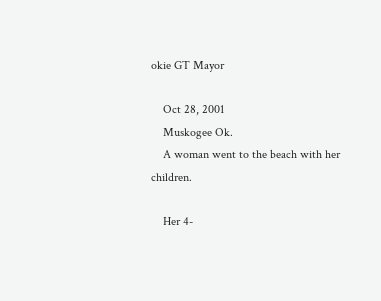okie GT Mayor

    Oct 28, 2001
    Muskogee Ok.
    A woman went to the beach with her children.

    Her 4-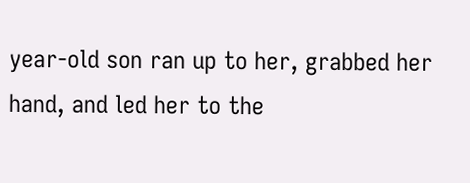year-old son ran up to her, grabbed her hand, and led her to the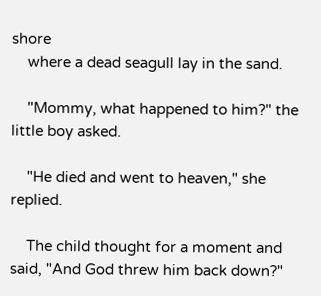shore
    where a dead seagull lay in the sand.

    "Mommy, what happened to him?" the little boy asked.

    "He died and went to heaven," she replied.

    The child thought for a moment and said, "And God threw him back down?"